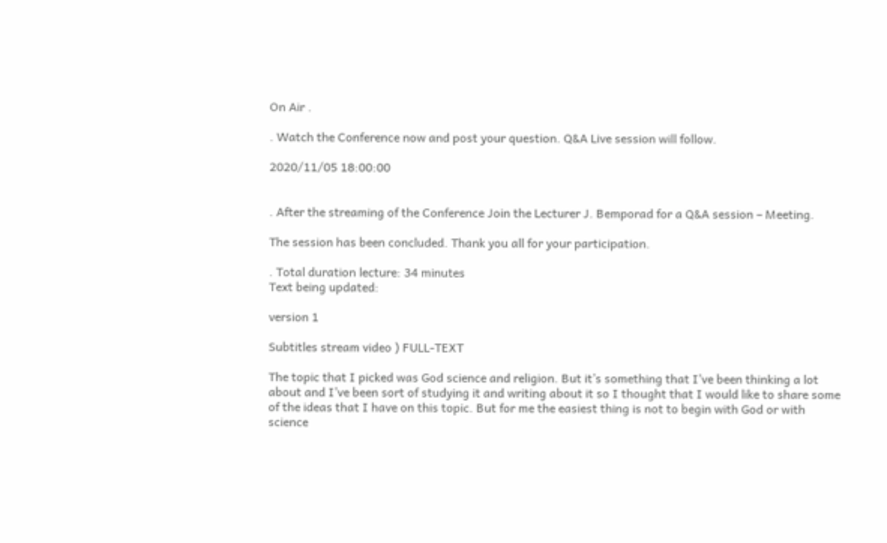On Air .

. Watch the Conference now and post your question. Q&A Live session will follow.

2020/11/05 18:00:00


. After the streaming of the Conference Join the Lecturer J. Bemporad for a Q&A session – Meeting.

The session has been concluded. Thank you all for your participation.

. Total duration lecture: 34 minutes
Text being updated:

version 1

Subtitles stream video ) FULL-TEXT

The topic that I picked was God science and religion. But it’s something that I’ve been thinking a lot about and I’ve been sort of studying it and writing about it so I thought that I would like to share some of the ideas that I have on this topic. But for me the easiest thing is not to begin with God or with science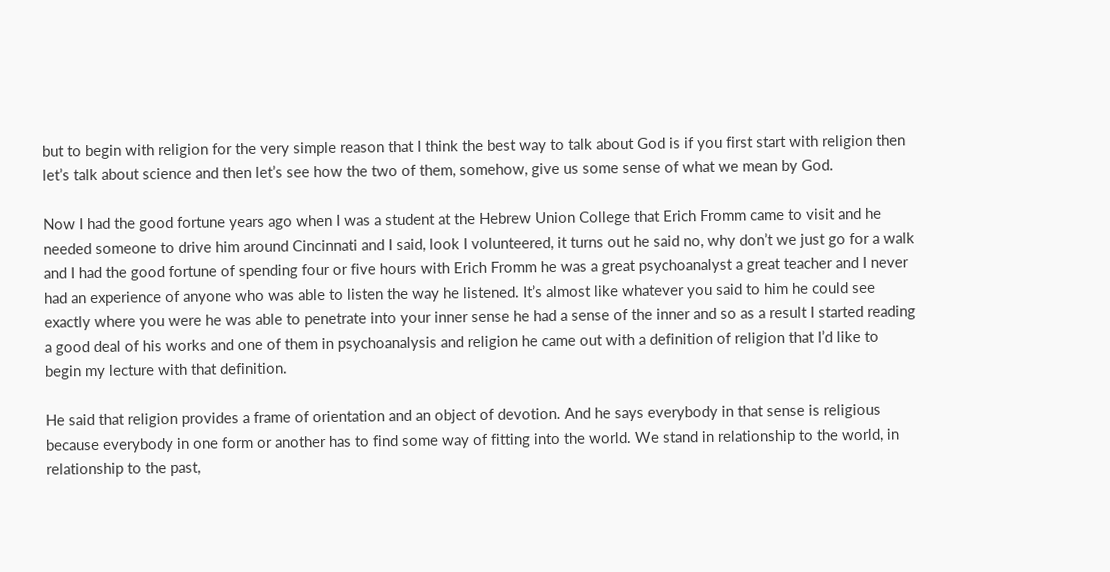but to begin with religion for the very simple reason that I think the best way to talk about God is if you first start with religion then let’s talk about science and then let’s see how the two of them, somehow, give us some sense of what we mean by God.

Now I had the good fortune years ago when I was a student at the Hebrew Union College that Erich Fromm came to visit and he needed someone to drive him around Cincinnati and I said, look I volunteered, it turns out he said no, why don’t we just go for a walk and I had the good fortune of spending four or five hours with Erich Fromm he was a great psychoanalyst a great teacher and I never had an experience of anyone who was able to listen the way he listened. It’s almost like whatever you said to him he could see exactly where you were he was able to penetrate into your inner sense he had a sense of the inner and so as a result I started reading a good deal of his works and one of them in psychoanalysis and religion he came out with a definition of religion that I’d like to begin my lecture with that definition.

He said that religion provides a frame of orientation and an object of devotion. And he says everybody in that sense is religious because everybody in one form or another has to find some way of fitting into the world. We stand in relationship to the world, in relationship to the past,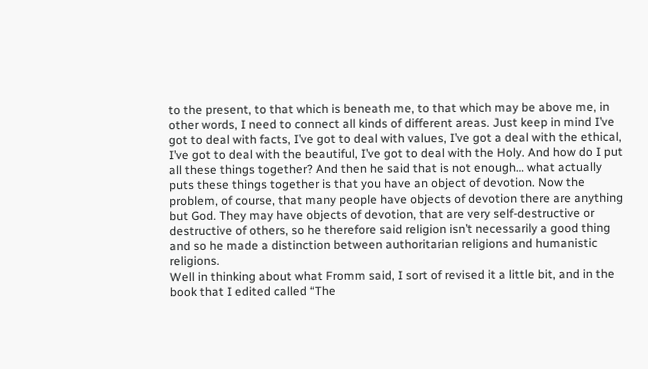to the present, to that which is beneath me, to that which may be above me, in other words, I need to connect all kinds of different areas. Just keep in mind I’ve got to deal with facts, I’ve got to deal with values, I’ve got a deal with the ethical, I’ve got to deal with the beautiful, I’ve got to deal with the Holy. And how do I put all these things together? And then he said that is not enough… what actually puts these things together is that you have an object of devotion. Now the problem, of course, that many people have objects of devotion there are anything but God. They may have objects of devotion, that are very self-destructive or destructive of others, so he therefore said religion isn’t necessarily a good thing and so he made a distinction between authoritarian religions and humanistic religions.
Well in thinking about what Fromm said, I sort of revised it a little bit, and in the book that I edited called “The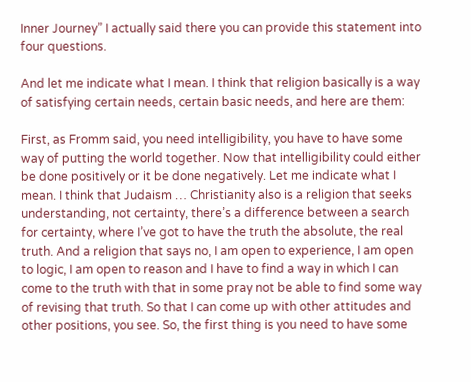Inner Journey” I actually said there you can provide this statement into four questions.

And let me indicate what I mean. I think that religion basically is a way of satisfying certain needs, certain basic needs, and here are them:

First, as Fromm said, you need intelligibility, you have to have some way of putting the world together. Now that intelligibility could either be done positively or it be done negatively. Let me indicate what I mean. I think that Judaism … Christianity also is a religion that seeks understanding, not certainty, there’s a difference between a search for certainty, where I’ve got to have the truth the absolute, the real truth. And a religion that says no, I am open to experience, I am open to logic, I am open to reason and I have to find a way in which I can come to the truth with that in some pray not be able to find some way of revising that truth. So that I can come up with other attitudes and other positions, you see. So, the first thing is you need to have some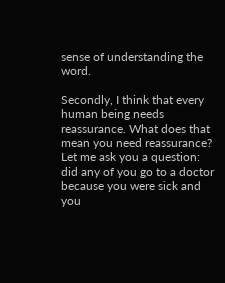sense of understanding the word.

Secondly, I think that every human being needs reassurance. What does that mean you need reassurance? Let me ask you a question: did any of you go to a doctor because you were sick and you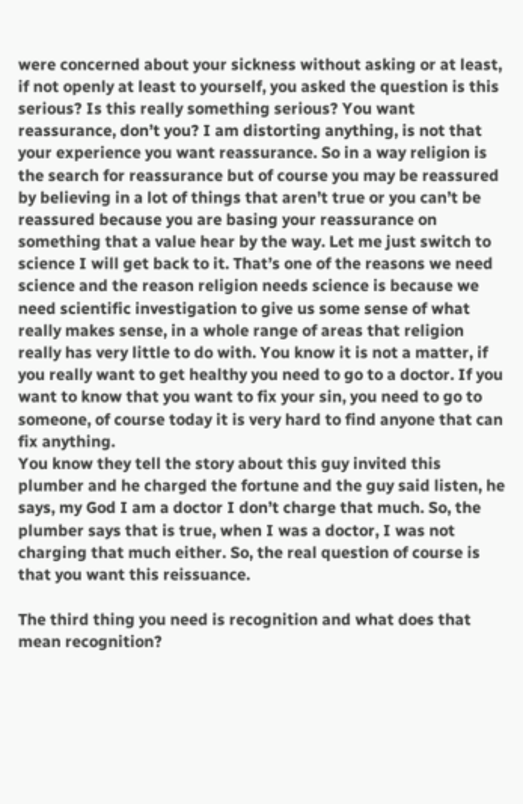were concerned about your sickness without asking or at least, if not openly at least to yourself, you asked the question is this serious? Is this really something serious? You want reassurance, don’t you? I am distorting anything, is not that your experience you want reassurance. So in a way religion is the search for reassurance but of course you may be reassured by believing in a lot of things that aren’t true or you can’t be reassured because you are basing your reassurance on something that a value hear by the way. Let me just switch to science I will get back to it. That’s one of the reasons we need science and the reason religion needs science is because we need scientific investigation to give us some sense of what really makes sense, in a whole range of areas that religion really has very little to do with. You know it is not a matter, if you really want to get healthy you need to go to a doctor. If you want to know that you want to fix your sin, you need to go to someone, of course today it is very hard to find anyone that can fix anything.
You know they tell the story about this guy invited this plumber and he charged the fortune and the guy said listen, he says, my God I am a doctor I don’t charge that much. So, the plumber says that is true, when I was a doctor, I was not charging that much either. So, the real question of course is that you want this reissuance.

The third thing you need is recognition and what does that mean recognition?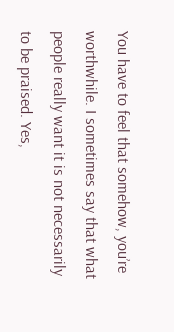You have to feel that somehow, you’re worthwhile. I sometimes say that what people really want it is not necessarily to be praised. Yes,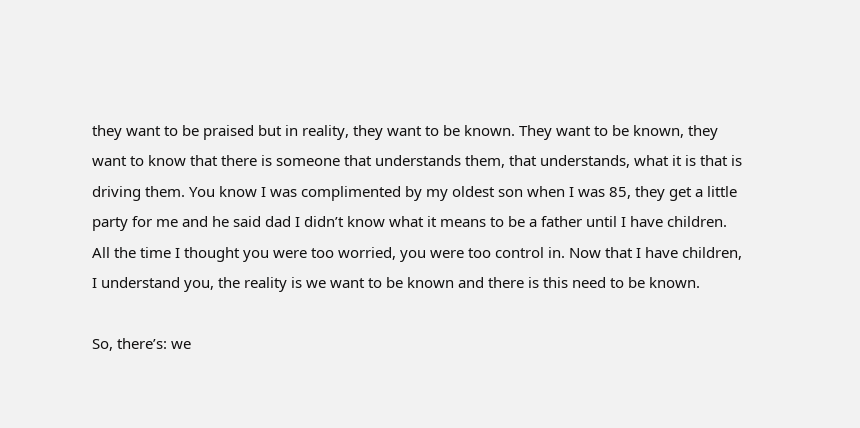they want to be praised but in reality, they want to be known. They want to be known, they want to know that there is someone that understands them, that understands, what it is that is driving them. You know I was complimented by my oldest son when I was 85, they get a little party for me and he said dad I didn’t know what it means to be a father until I have children. All the time I thought you were too worried, you were too control in. Now that I have children, I understand you, the reality is we want to be known and there is this need to be known.

So, there’s: we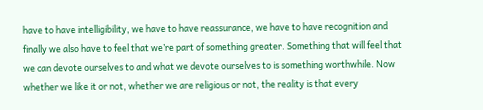have to have intelligibility, we have to have reassurance, we have to have recognition and finally we also have to feel that we’re part of something greater. Something that will feel that we can devote ourselves to and what we devote ourselves to is something worthwhile. Now whether we like it or not, whether we are religious or not, the reality is that every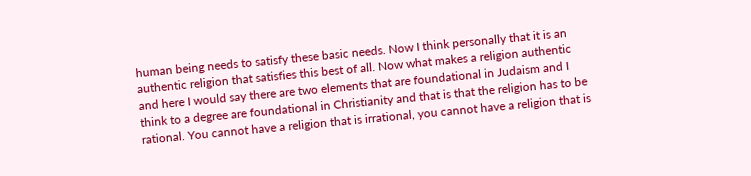human being needs to satisfy these basic needs. Now I think personally that it is an authentic religion that satisfies this best of all. Now what makes a religion authentic and here I would say there are two elements that are foundational in Judaism and I think to a degree are foundational in Christianity and that is that the religion has to be rational. You cannot have a religion that is irrational, you cannot have a religion that is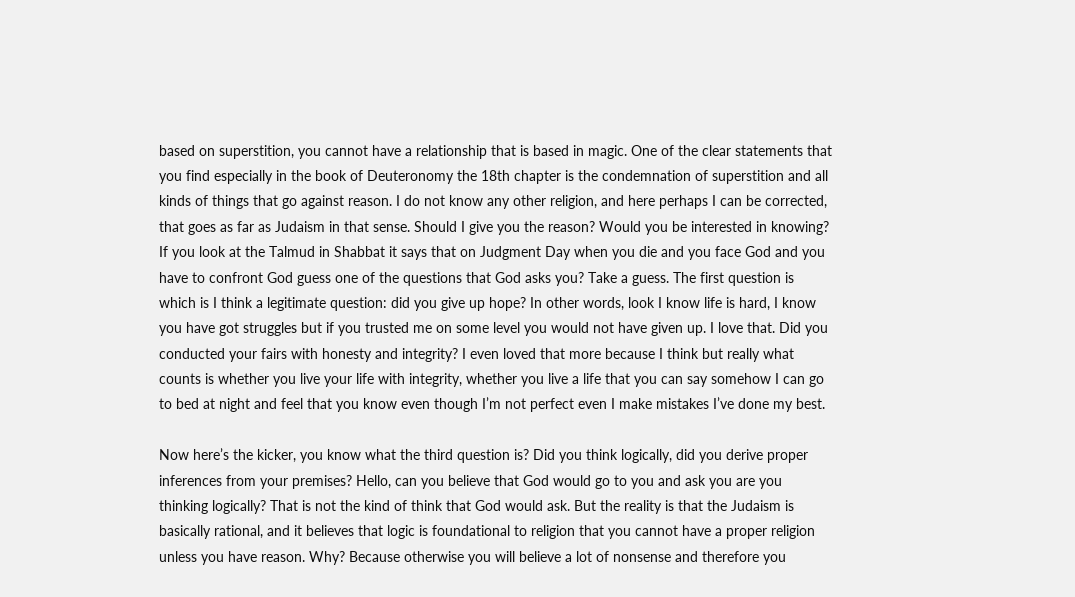based on superstition, you cannot have a relationship that is based in magic. One of the clear statements that you find especially in the book of Deuteronomy the 18th chapter is the condemnation of superstition and all kinds of things that go against reason. I do not know any other religion, and here perhaps I can be corrected, that goes as far as Judaism in that sense. Should I give you the reason? Would you be interested in knowing? If you look at the Talmud in Shabbat it says that on Judgment Day when you die and you face God and you have to confront God guess one of the questions that God asks you? Take a guess. The first question is which is I think a legitimate question: did you give up hope? In other words, look I know life is hard, I know you have got struggles but if you trusted me on some level you would not have given up. I love that. Did you conducted your fairs with honesty and integrity? I even loved that more because I think but really what counts is whether you live your life with integrity, whether you live a life that you can say somehow I can go to bed at night and feel that you know even though I’m not perfect even I make mistakes I’ve done my best.

Now here’s the kicker, you know what the third question is? Did you think logically, did you derive proper inferences from your premises? Hello, can you believe that God would go to you and ask you are you thinking logically? That is not the kind of think that God would ask. But the reality is that the Judaism is basically rational, and it believes that logic is foundational to religion that you cannot have a proper religion unless you have reason. Why? Because otherwise you will believe a lot of nonsense and therefore you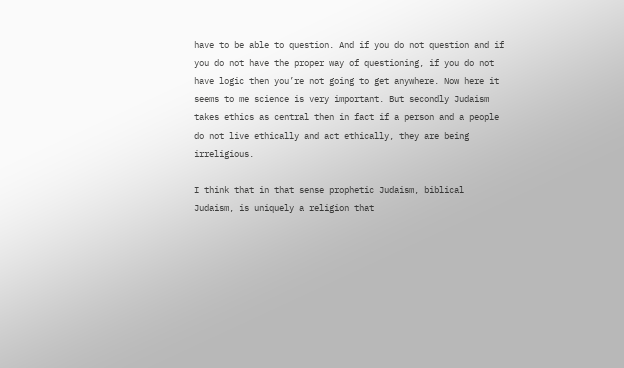have to be able to question. And if you do not question and if you do not have the proper way of questioning, if you do not have logic then you’re not going to get anywhere. Now here it seems to me science is very important. But secondly Judaism takes ethics as central then in fact if a person and a people do not live ethically and act ethically, they are being irreligious.

I think that in that sense prophetic Judaism, biblical Judaism, is uniquely a religion that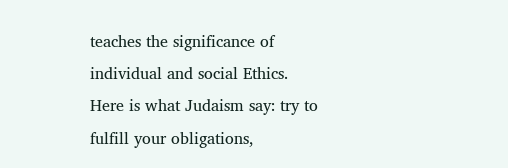teaches the significance of individual and social Ethics. Here is what Judaism say: try to fulfill your obligations,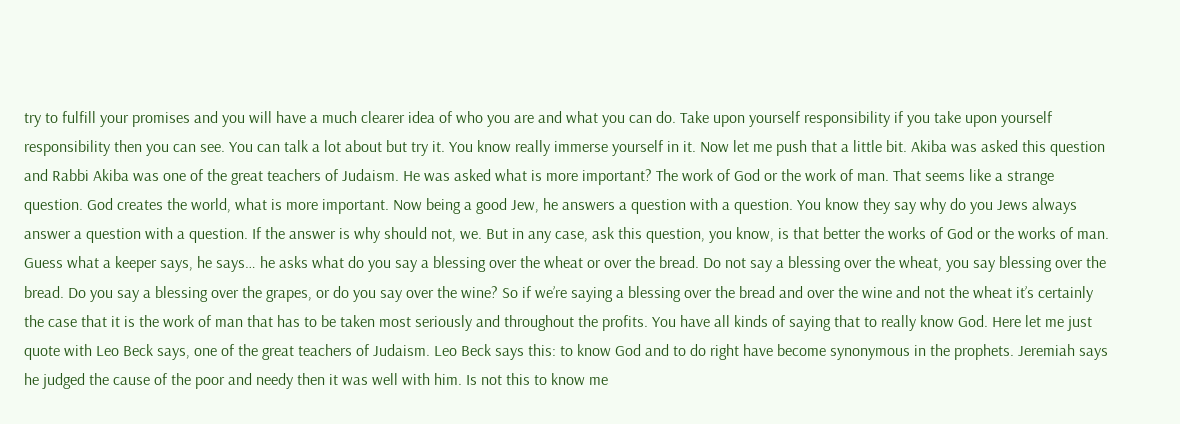try to fulfill your promises and you will have a much clearer idea of who you are and what you can do. Take upon yourself responsibility if you take upon yourself responsibility then you can see. You can talk a lot about but try it. You know really immerse yourself in it. Now let me push that a little bit. Akiba was asked this question and Rabbi Akiba was one of the great teachers of Judaism. He was asked what is more important? The work of God or the work of man. That seems like a strange question. God creates the world, what is more important. Now being a good Jew, he answers a question with a question. You know they say why do you Jews always answer a question with a question. If the answer is why should not, we. But in any case, ask this question, you know, is that better the works of God or the works of man. Guess what a keeper says, he says… he asks what do you say a blessing over the wheat or over the bread. Do not say a blessing over the wheat, you say blessing over the bread. Do you say a blessing over the grapes, or do you say over the wine? So if we’re saying a blessing over the bread and over the wine and not the wheat it’s certainly the case that it is the work of man that has to be taken most seriously and throughout the profits. You have all kinds of saying that to really know God. Here let me just quote with Leo Beck says, one of the great teachers of Judaism. Leo Beck says this: to know God and to do right have become synonymous in the prophets. Jeremiah says he judged the cause of the poor and needy then it was well with him. Is not this to know me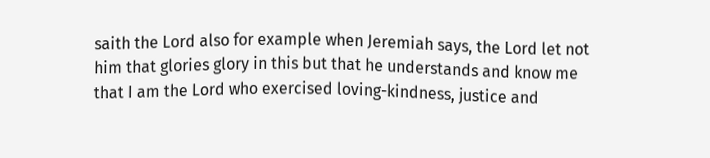saith the Lord also for example when Jeremiah says, the Lord let not him that glories glory in this but that he understands and know me that I am the Lord who exercised loving-kindness, justice and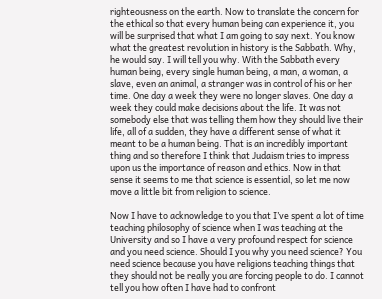righteousness on the earth. Now to translate the concern for the ethical so that every human being can experience it, you will be surprised that what I am going to say next. You know what the greatest revolution in history is the Sabbath. Why, he would say. I will tell you why. With the Sabbath every human being, every single human being, a man, a woman, a slave, even an animal, a stranger was in control of his or her time. One day a week they were no longer slaves. One day a week they could make decisions about the life. It was not somebody else that was telling them how they should live their life, all of a sudden, they have a different sense of what it meant to be a human being. That is an incredibly important thing and so therefore I think that Judaism tries to impress upon us the importance of reason and ethics. Now in that sense it seems to me that science is essential, so let me now move a little bit from religion to science.

Now I have to acknowledge to you that I’ve spent a lot of time teaching philosophy of science when I was teaching at the University and so I have a very profound respect for science and you need science. Should I you why you need science? You need science because you have religions teaching things that they should not be really you are forcing people to do. I cannot tell you how often I have had to confront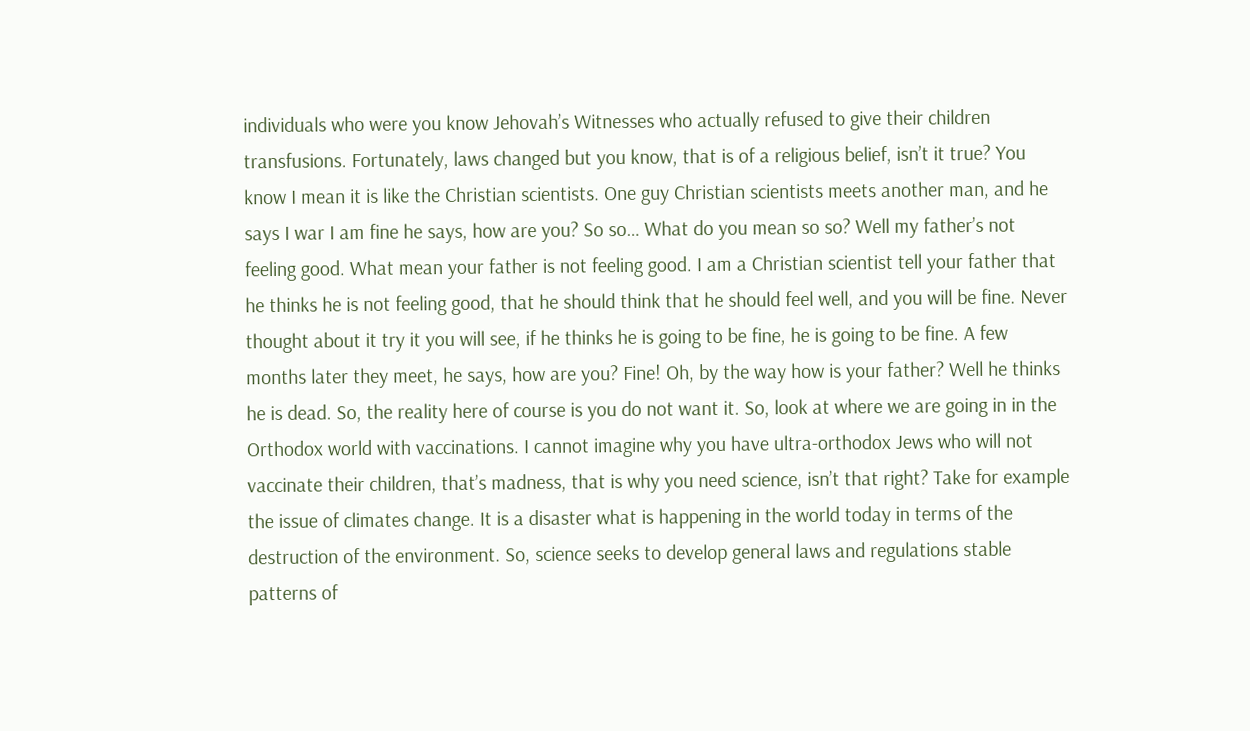individuals who were you know Jehovah’s Witnesses who actually refused to give their children transfusions. Fortunately, laws changed but you know, that is of a religious belief, isn’t it true? You know I mean it is like the Christian scientists. One guy Christian scientists meets another man, and he says I war I am fine he says, how are you? So so… What do you mean so so? Well my father’s not feeling good. What mean your father is not feeling good. I am a Christian scientist tell your father that he thinks he is not feeling good, that he should think that he should feel well, and you will be fine. Never thought about it try it you will see, if he thinks he is going to be fine, he is going to be fine. A few months later they meet, he says, how are you? Fine! Oh, by the way how is your father? Well he thinks he is dead. So, the reality here of course is you do not want it. So, look at where we are going in in the Orthodox world with vaccinations. I cannot imagine why you have ultra-orthodox Jews who will not vaccinate their children, that’s madness, that is why you need science, isn’t that right? Take for example the issue of climates change. It is a disaster what is happening in the world today in terms of the destruction of the environment. So, science seeks to develop general laws and regulations stable patterns of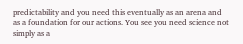predictability and you need this eventually as an arena and as a foundation for our actions. You see you need science not simply as a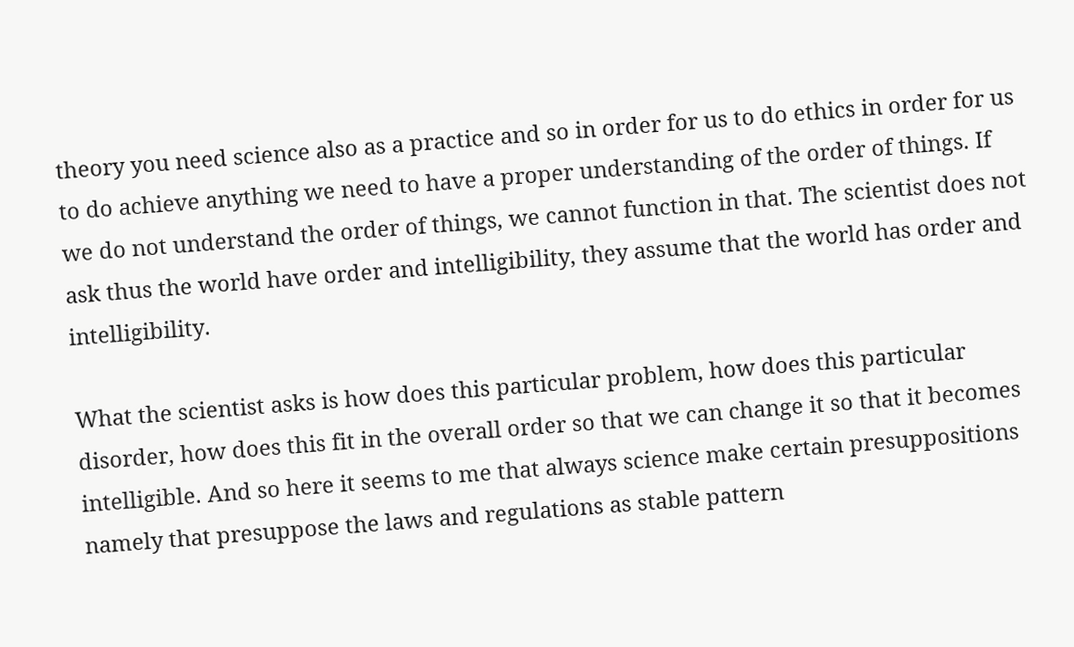theory you need science also as a practice and so in order for us to do ethics in order for us to do achieve anything we need to have a proper understanding of the order of things. If we do not understand the order of things, we cannot function in that. The scientist does not ask thus the world have order and intelligibility, they assume that the world has order and intelligibility.

What the scientist asks is how does this particular problem, how does this particular disorder, how does this fit in the overall order so that we can change it so that it becomes intelligible. And so here it seems to me that always science make certain presuppositions namely that presuppose the laws and regulations as stable pattern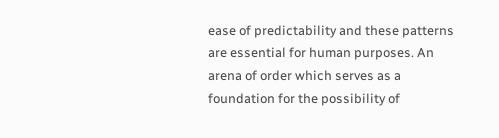ease of predictability and these patterns are essential for human purposes. An arena of order which serves as a foundation for the possibility of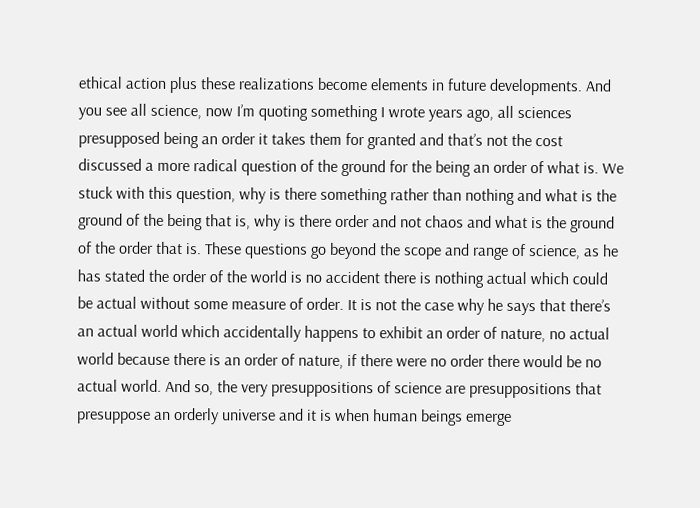ethical action plus these realizations become elements in future developments. And you see all science, now I’m quoting something I wrote years ago, all sciences presupposed being an order it takes them for granted and that’s not the cost discussed a more radical question of the ground for the being an order of what is. We stuck with this question, why is there something rather than nothing and what is the ground of the being that is, why is there order and not chaos and what is the ground of the order that is. These questions go beyond the scope and range of science, as he has stated the order of the world is no accident there is nothing actual which could be actual without some measure of order. It is not the case why he says that there’s an actual world which accidentally happens to exhibit an order of nature, no actual world because there is an order of nature, if there were no order there would be no actual world. And so, the very presuppositions of science are presuppositions that presuppose an orderly universe and it is when human beings emerge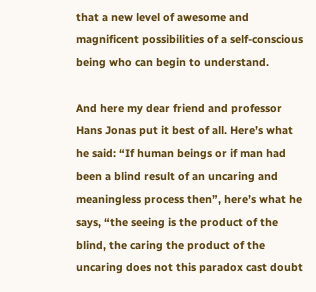that a new level of awesome and magnificent possibilities of a self-conscious being who can begin to understand.

And here my dear friend and professor Hans Jonas put it best of all. Here’s what he said: “If human beings or if man had been a blind result of an uncaring and meaningless process then”, here’s what he says, “the seeing is the product of the blind, the caring the product of the uncaring does not this paradox cast doubt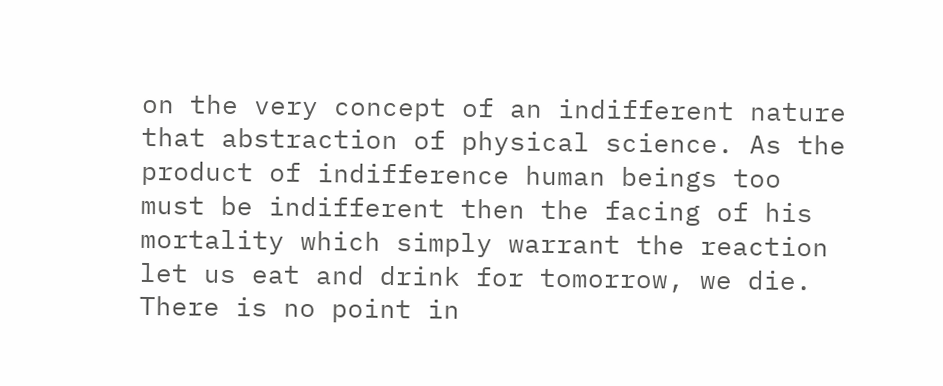on the very concept of an indifferent nature that abstraction of physical science. As the product of indifference human beings too must be indifferent then the facing of his mortality which simply warrant the reaction let us eat and drink for tomorrow, we die. There is no point in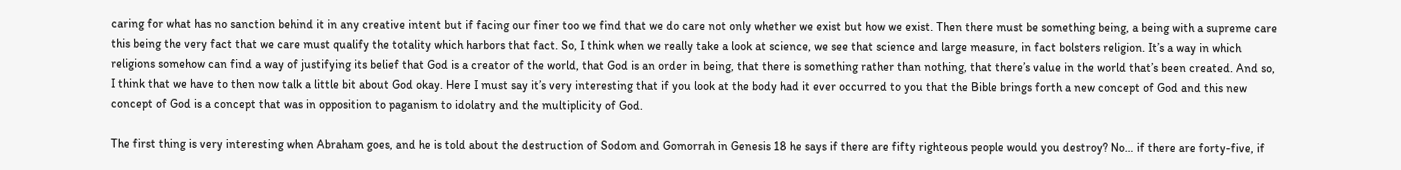caring for what has no sanction behind it in any creative intent but if facing our finer too we find that we do care not only whether we exist but how we exist. Then there must be something being, a being with a supreme care this being the very fact that we care must qualify the totality which harbors that fact. So, I think when we really take a look at science, we see that science and large measure, in fact bolsters religion. It’s a way in which religions somehow can find a way of justifying its belief that God is a creator of the world, that God is an order in being, that there is something rather than nothing, that there’s value in the world that’s been created. And so, I think that we have to then now talk a little bit about God okay. Here I must say it’s very interesting that if you look at the body had it ever occurred to you that the Bible brings forth a new concept of God and this new concept of God is a concept that was in opposition to paganism to idolatry and the multiplicity of God.

The first thing is very interesting when Abraham goes, and he is told about the destruction of Sodom and Gomorrah in Genesis 18 he says if there are fifty righteous people would you destroy? No… if there are forty-five, if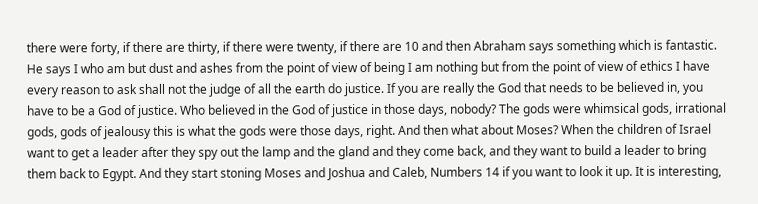there were forty, if there are thirty, if there were twenty, if there are 10 and then Abraham says something which is fantastic. He says I who am but dust and ashes from the point of view of being I am nothing but from the point of view of ethics I have every reason to ask shall not the judge of all the earth do justice. If you are really the God that needs to be believed in, you have to be a God of justice. Who believed in the God of justice in those days, nobody? The gods were whimsical gods, irrational gods, gods of jealousy this is what the gods were those days, right. And then what about Moses? When the children of Israel want to get a leader after they spy out the lamp and the gland and they come back, and they want to build a leader to bring them back to Egypt. And they start stoning Moses and Joshua and Caleb, Numbers 14 if you want to look it up. It is interesting,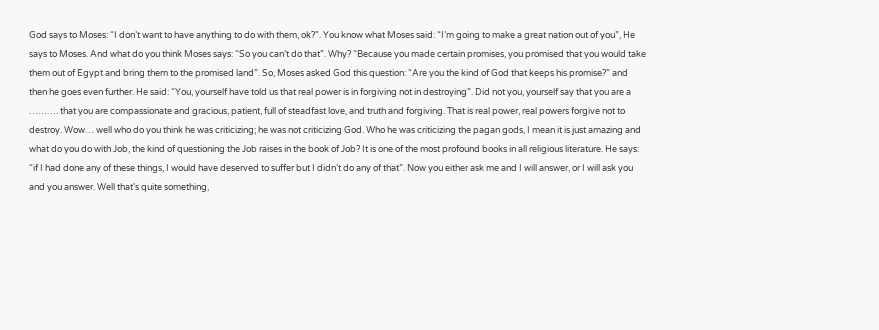God says to Moses: “I don’t want to have anything to do with them, ok?”. You know what Moses said: “I’m going to make a great nation out of you”, He says to Moses. And what do you think Moses says: “So you can’t do that”. Why? “Because you made certain promises, you promised that you would take them out of Egypt and bring them to the promised land”. So, Moses asked God this question: “Are you the kind of God that keeps his promise?” and then he goes even further. He said: “You, yourself have told us that real power is in forgiving not in destroying”. Did not you, yourself say that you are a ………. that you are compassionate and gracious, patient, full of steadfast love, and truth and forgiving. That is real power, real powers forgive not to destroy. Wow… well who do you think he was criticizing; he was not criticizing God. Who he was criticizing the pagan gods, I mean it is just amazing and what do you do with Job, the kind of questioning the Job raises in the book of Job? It is one of the most profound books in all religious literature. He says: “if I had done any of these things, I would have deserved to suffer but I didn’t do any of that”. Now you either ask me and I will answer, or I will ask you and you answer. Well that’s quite something,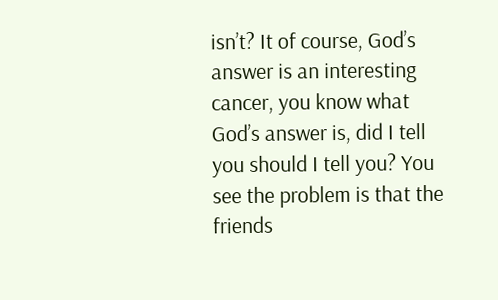isn’t? It of course, God’s answer is an interesting cancer, you know what God’s answer is, did I tell you should I tell you? You see the problem is that the friends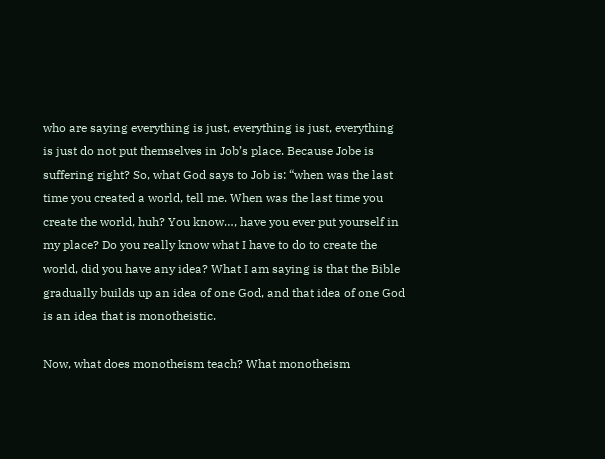who are saying everything is just, everything is just, everything is just do not put themselves in Job’s place. Because Jobe is suffering right? So, what God says to Job is: “when was the last time you created a world, tell me. When was the last time you create the world, huh? You know…, have you ever put yourself in my place? Do you really know what I have to do to create the world, did you have any idea? What I am saying is that the Bible gradually builds up an idea of one God, and that idea of one God is an idea that is monotheistic.

Now, what does monotheism teach? What monotheism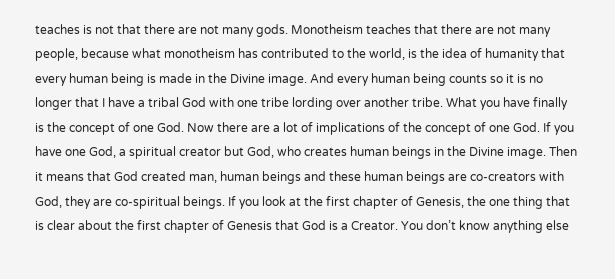teaches is not that there are not many gods. Monotheism teaches that there are not many people, because what monotheism has contributed to the world, is the idea of humanity that every human being is made in the Divine image. And every human being counts so it is no longer that I have a tribal God with one tribe lording over another tribe. What you have finally is the concept of one God. Now there are a lot of implications of the concept of one God. If you have one God, a spiritual creator but God, who creates human beings in the Divine image. Then it means that God created man, human beings and these human beings are co-creators with God, they are co-spiritual beings. If you look at the first chapter of Genesis, the one thing that is clear about the first chapter of Genesis that God is a Creator. You don’t know anything else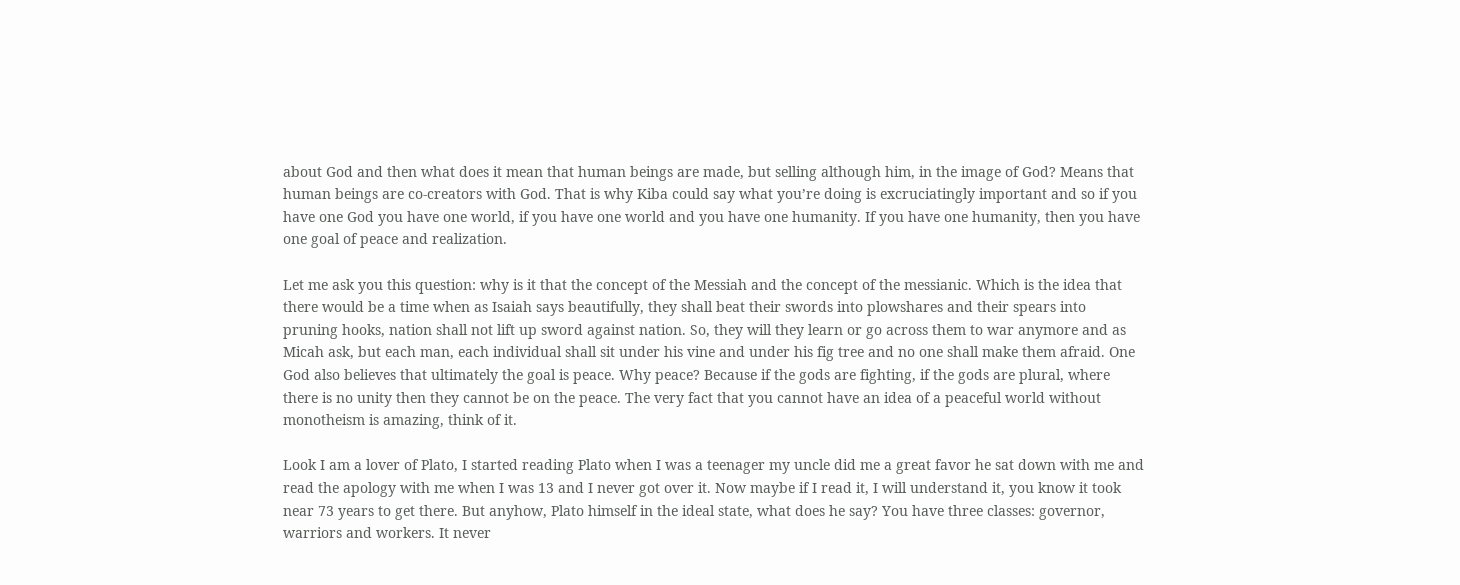about God and then what does it mean that human beings are made, but selling although him, in the image of God? Means that human beings are co-creators with God. That is why Kiba could say what you’re doing is excruciatingly important and so if you have one God you have one world, if you have one world and you have one humanity. If you have one humanity, then you have one goal of peace and realization.

Let me ask you this question: why is it that the concept of the Messiah and the concept of the messianic. Which is the idea that there would be a time when as Isaiah says beautifully, they shall beat their swords into plowshares and their spears into pruning hooks, nation shall not lift up sword against nation. So, they will they learn or go across them to war anymore and as Micah ask, but each man, each individual shall sit under his vine and under his fig tree and no one shall make them afraid. One God also believes that ultimately the goal is peace. Why peace? Because if the gods are fighting, if the gods are plural, where there is no unity then they cannot be on the peace. The very fact that you cannot have an idea of a peaceful world without monotheism is amazing, think of it.

Look I am a lover of Plato, I started reading Plato when I was a teenager my uncle did me a great favor he sat down with me and read the apology with me when I was 13 and I never got over it. Now maybe if I read it, I will understand it, you know it took near 73 years to get there. But anyhow, Plato himself in the ideal state, what does he say? You have three classes: governor, warriors and workers. It never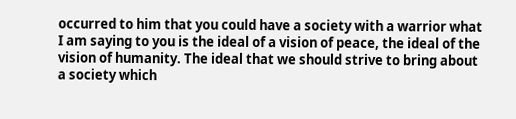occurred to him that you could have a society with a warrior what I am saying to you is the ideal of a vision of peace, the ideal of the vision of humanity. The ideal that we should strive to bring about a society which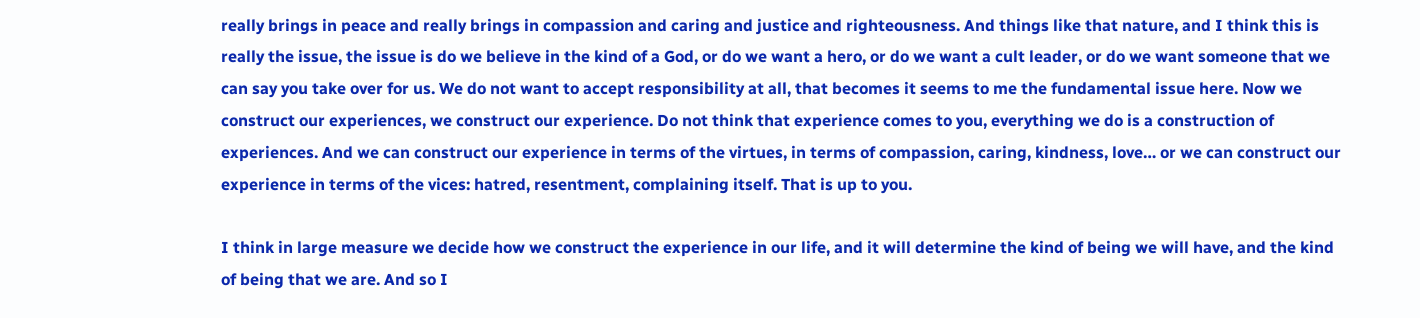really brings in peace and really brings in compassion and caring and justice and righteousness. And things like that nature, and I think this is really the issue, the issue is do we believe in the kind of a God, or do we want a hero, or do we want a cult leader, or do we want someone that we can say you take over for us. We do not want to accept responsibility at all, that becomes it seems to me the fundamental issue here. Now we construct our experiences, we construct our experience. Do not think that experience comes to you, everything we do is a construction of experiences. And we can construct our experience in terms of the virtues, in terms of compassion, caring, kindness, love… or we can construct our experience in terms of the vices: hatred, resentment, complaining itself. That is up to you.

I think in large measure we decide how we construct the experience in our life, and it will determine the kind of being we will have, and the kind of being that we are. And so I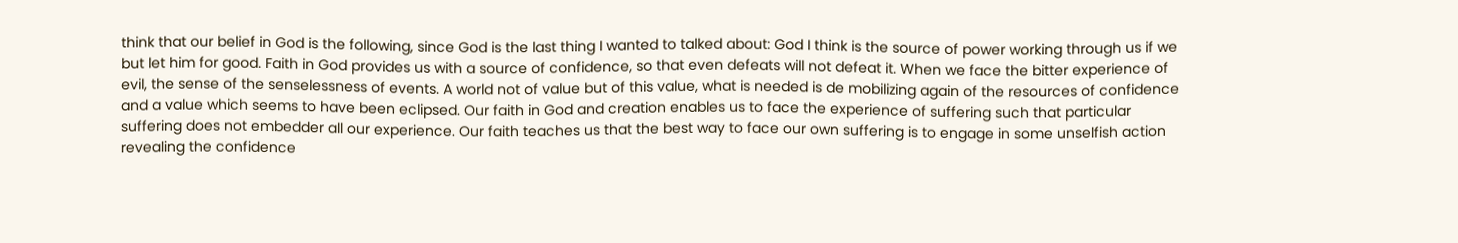think that our belief in God is the following, since God is the last thing I wanted to talked about: God I think is the source of power working through us if we but let him for good. Faith in God provides us with a source of confidence, so that even defeats will not defeat it. When we face the bitter experience of evil, the sense of the senselessness of events. A world not of value but of this value, what is needed is de mobilizing again of the resources of confidence and a value which seems to have been eclipsed. Our faith in God and creation enables us to face the experience of suffering such that particular suffering does not embedder all our experience. Our faith teaches us that the best way to face our own suffering is to engage in some unselfish action revealing the confidence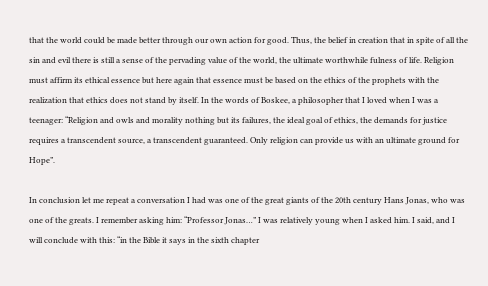that the world could be made better through our own action for good. Thus, the belief in creation that in spite of all the sin and evil there is still a sense of the pervading value of the world, the ultimate worthwhile fulness of life. Religion must affirm its ethical essence but here again that essence must be based on the ethics of the prophets with the realization that ethics does not stand by itself. In the words of Boskee, a philosopher that I loved when I was a teenager: “Religion and owls and morality nothing but its failures, the ideal goal of ethics, the demands for justice requires a transcendent source, a transcendent guaranteed. Only religion can provide us with an ultimate ground for Hope”.

In conclusion let me repeat a conversation I had was one of the great giants of the 20th century Hans Jonas, who was one of the greats. I remember asking him: “Professor Jonas…” I was relatively young when I asked him. I said, and I will conclude with this: “in the Bible it says in the sixth chapter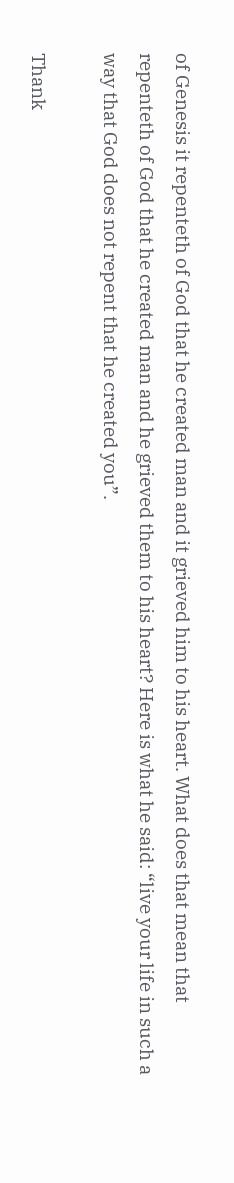of Genesis it repenteth of God that he created man and it grieved him to his heart. What does that mean that repenteth of God that he created man and he grieved them to his heart? Here is what he said: “live your life in such a way that God does not repent that he created you”.

Thank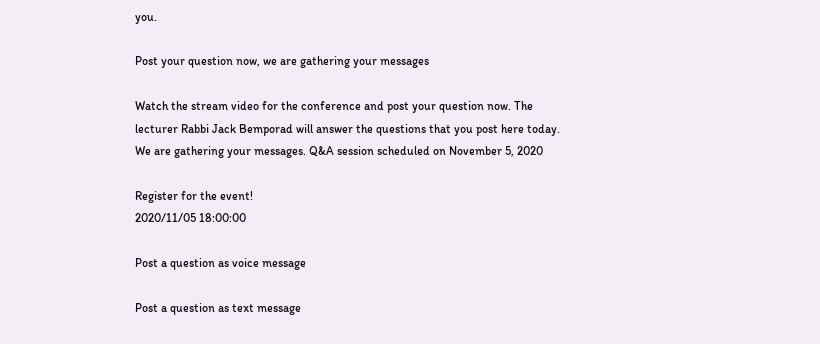you.

Post your question now, we are gathering your messages

Watch the stream video for the conference and post your question now. The lecturer Rabbi Jack Bemporad will answer the questions that you post here today. We are gathering your messages. Q&A session scheduled on November 5, 2020

Register for the event!
2020/11/05 18:00:00

Post a question as voice message

Post a question as text message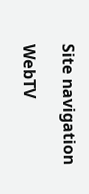Site navigation

WebTV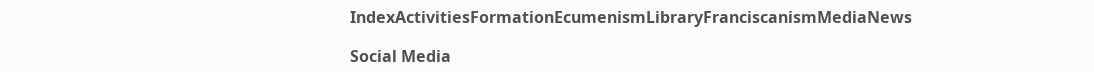IndexActivitiesFormationEcumenismLibraryFranciscanismMediaNews

Social Media